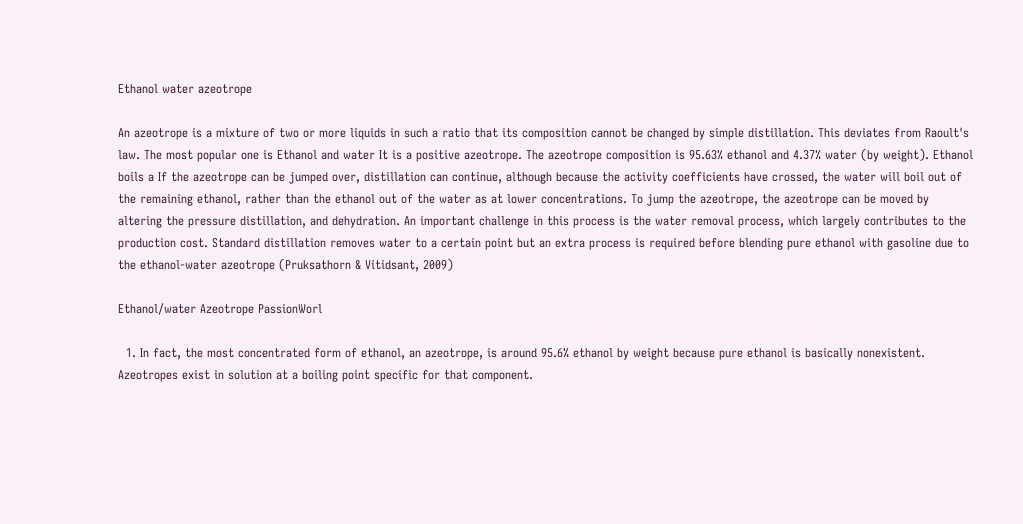Ethanol water azeotrope

An azeotrope is a mixture of two or more liquids in such a ratio that its composition cannot be changed by simple distillation. This deviates from Raoult's law. The most popular one is Ethanol and water It is a positive azeotrope. The azeotrope composition is 95.63% ethanol and 4.37% water (by weight). Ethanol boils a If the azeotrope can be jumped over, distillation can continue, although because the activity coefficients have crossed, the water will boil out of the remaining ethanol, rather than the ethanol out of the water as at lower concentrations. To jump the azeotrope, the azeotrope can be moved by altering the pressure distillation, and dehydration. An important challenge in this process is the water removal process, which largely contributes to the production cost. Standard distillation removes water to a certain point but an extra process is required before blending pure ethanol with gasoline due to the ethanol-water azeotrope (Pruksathorn & Vitidsant, 2009)

Ethanol/water Azeotrope PassionWorl

  1. In fact, the most concentrated form of ethanol, an azeotrope, is around 95.6% ethanol by weight because pure ethanol is basically nonexistent. Azeotropes exist in solution at a boiling point specific for that component.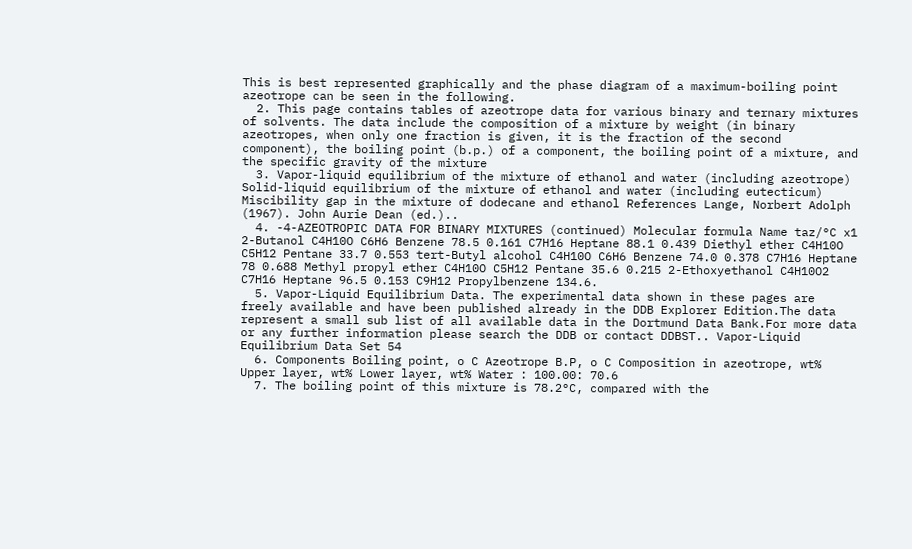This is best represented graphically and the phase diagram of a maximum-boiling point azeotrope can be seen in the following.
  2. This page contains tables of azeotrope data for various binary and ternary mixtures of solvents. The data include the composition of a mixture by weight (in binary azeotropes, when only one fraction is given, it is the fraction of the second component), the boiling point (b.p.) of a component, the boiling point of a mixture, and the specific gravity of the mixture
  3. Vapor-liquid equilibrium of the mixture of ethanol and water (including azeotrope) Solid-liquid equilibrium of the mixture of ethanol and water (including eutecticum) Miscibility gap in the mixture of dodecane and ethanol References Lange, Norbert Adolph (1967). John Aurie Dean (ed.)..
  4. -4-AZEOTROPIC DATA FOR BINARY MIXTURES (continued) Molecular formula Name taz/°C x1 2-Butanol C4H10O C6H6 Benzene 78.5 0.161 C7H16 Heptane 88.1 0.439 Diethyl ether C4H10O C5H12 Pentane 33.7 0.553 tert-Butyl alcohol C4H10O C6H6 Benzene 74.0 0.378 C7H16 Heptane 78 0.688 Methyl propyl ether C4H10O C5H12 Pentane 35.6 0.215 2-Ethoxyethanol C4H10O2 C7H16 Heptane 96.5 0.153 C9H12 Propylbenzene 134.6.
  5. Vapor-Liquid Equilibrium Data. The experimental data shown in these pages are freely available and have been published already in the DDB Explorer Edition.The data represent a small sub list of all available data in the Dortmund Data Bank.For more data or any further information please search the DDB or contact DDBST.. Vapor-Liquid Equilibrium Data Set 54
  6. Components Boiling point, o C Azeotrope B.P, o C Composition in azeotrope, wt% Upper layer, wt% Lower layer, wt% Water : 100.00: 70.6
  7. The boiling point of this mixture is 78.2°C, compared with the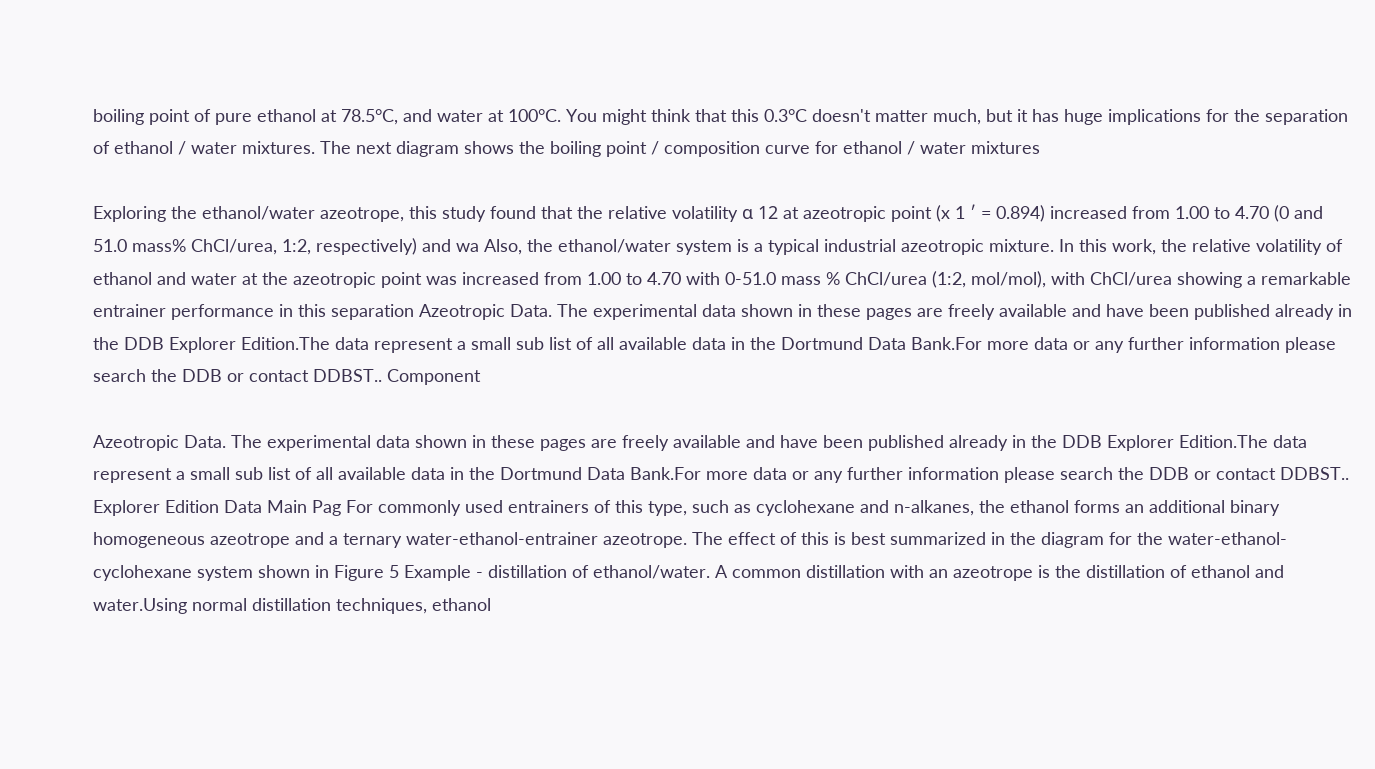boiling point of pure ethanol at 78.5°C, and water at 100°C. You might think that this 0.3°C doesn't matter much, but it has huge implications for the separation of ethanol / water mixtures. The next diagram shows the boiling point / composition curve for ethanol / water mixtures

Exploring the ethanol/water azeotrope, this study found that the relative volatility α 12 at azeotropic point (x 1 ′ = 0.894) increased from 1.00 to 4.70 (0 and 51.0 mass% ChCl/urea, 1:2, respectively) and wa Also, the ethanol/water system is a typical industrial azeotropic mixture. In this work, the relative volatility of ethanol and water at the azeotropic point was increased from 1.00 to 4.70 with 0-51.0 mass % ChCl/urea (1:2, mol/mol), with ChCl/urea showing a remarkable entrainer performance in this separation Azeotropic Data. The experimental data shown in these pages are freely available and have been published already in the DDB Explorer Edition.The data represent a small sub list of all available data in the Dortmund Data Bank.For more data or any further information please search the DDB or contact DDBST.. Component

Azeotropic Data. The experimental data shown in these pages are freely available and have been published already in the DDB Explorer Edition.The data represent a small sub list of all available data in the Dortmund Data Bank.For more data or any further information please search the DDB or contact DDBST.. Explorer Edition Data Main Pag For commonly used entrainers of this type, such as cyclohexane and n-alkanes, the ethanol forms an additional binary homogeneous azeotrope and a ternary water-ethanol-entrainer azeotrope. The effect of this is best summarized in the diagram for the water-ethanol-cyclohexane system shown in Figure 5 Example - distillation of ethanol/water. A common distillation with an azeotrope is the distillation of ethanol and water.Using normal distillation techniques, ethanol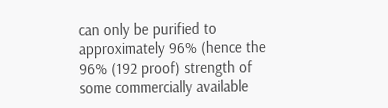can only be purified to approximately 96% (hence the 96% (192 proof) strength of some commercially available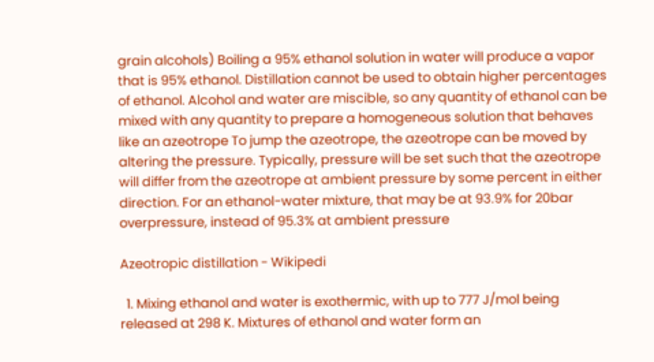grain alcohols) Boiling a 95% ethanol solution in water will produce a vapor that is 95% ethanol. Distillation cannot be used to obtain higher percentages of ethanol. Alcohol and water are miscible, so any quantity of ethanol can be mixed with any quantity to prepare a homogeneous solution that behaves like an azeotrope To jump the azeotrope, the azeotrope can be moved by altering the pressure. Typically, pressure will be set such that the azeotrope will differ from the azeotrope at ambient pressure by some percent in either direction. For an ethanol-water mixture, that may be at 93.9% for 20bar overpressure, instead of 95.3% at ambient pressure

Azeotropic distillation - Wikipedi

  1. Mixing ethanol and water is exothermic, with up to 777 J/mol being released at 298 K. Mixtures of ethanol and water form an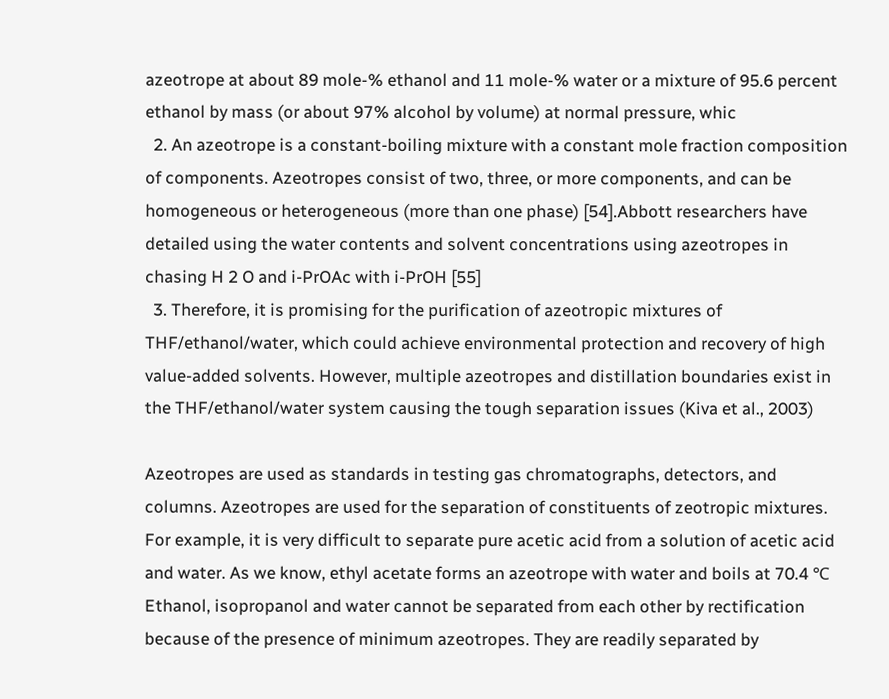azeotrope at about 89 mole-% ethanol and 11 mole-% water or a mixture of 95.6 percent ethanol by mass (or about 97% alcohol by volume) at normal pressure, whic
  2. An azeotrope is a constant-boiling mixture with a constant mole fraction composition of components. Azeotropes consist of two, three, or more components, and can be homogeneous or heterogeneous (more than one phase) [54].Abbott researchers have detailed using the water contents and solvent concentrations using azeotropes in chasing H 2 O and i-PrOAc with i-PrOH [55]
  3. Therefore, it is promising for the purification of azeotropic mixtures of THF/ethanol/water, which could achieve environmental protection and recovery of high value-added solvents. However, multiple azeotropes and distillation boundaries exist in the THF/ethanol/water system causing the tough separation issues (Kiva et al., 2003)

Azeotropes are used as standards in testing gas chromatographs, detectors, and columns. Azeotropes are used for the separation of constituents of zeotropic mixtures. For example, it is very difficult to separate pure acetic acid from a solution of acetic acid and water. As we know, ethyl acetate forms an azeotrope with water and boils at 70.4 ℃ Ethanol, isopropanol and water cannot be separated from each other by rectification because of the presence of minimum azeotropes. They are readily separated by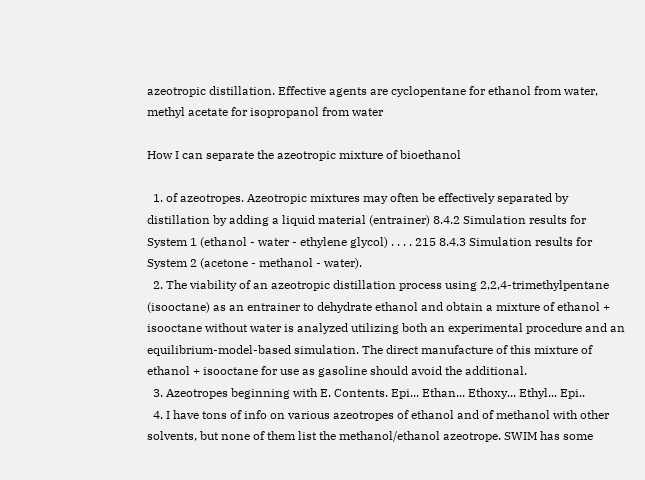azeotropic distillation. Effective agents are cyclopentane for ethanol from water, methyl acetate for isopropanol from water

How I can separate the azeotropic mixture of bioethanol

  1. of azeotropes. Azeotropic mixtures may often be effectively separated by distillation by adding a liquid material (entrainer) 8.4.2 Simulation results for System 1 (ethanol - water - ethylene glycol) . . . . 215 8.4.3 Simulation results for System 2 (acetone - methanol - water).
  2. The viability of an azeotropic distillation process using 2,2,4-trimethylpentane (isooctane) as an entrainer to dehydrate ethanol and obtain a mixture of ethanol + isooctane without water is analyzed utilizing both an experimental procedure and an equilibrium-model-based simulation. The direct manufacture of this mixture of ethanol + isooctane for use as gasoline should avoid the additional.
  3. Azeotropes beginning with E. Contents. Epi... Ethan... Ethoxy... Ethyl... Epi..
  4. I have tons of info on various azeotropes of ethanol and of methanol with other solvents, but none of them list the methanol/ethanol azeotrope. SWIM has some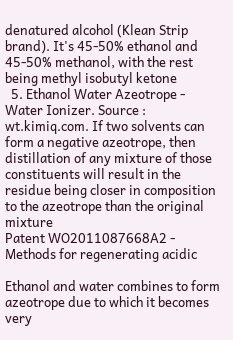denatured alcohol (Klean Strip brand). It's 45-50% ethanol and 45-50% methanol, with the rest being methyl isobutyl ketone
  5. Ethanol Water Azeotrope - Water Ionizer. Source : wt.kimiq.com. If two solvents can form a negative azeotrope, then distillation of any mixture of those constituents will result in the residue being closer in composition to the azeotrope than the original mixture
Patent WO2011087668A2 - Methods for regenerating acidic

Ethanol and water combines to form azeotrope due to which it becomes very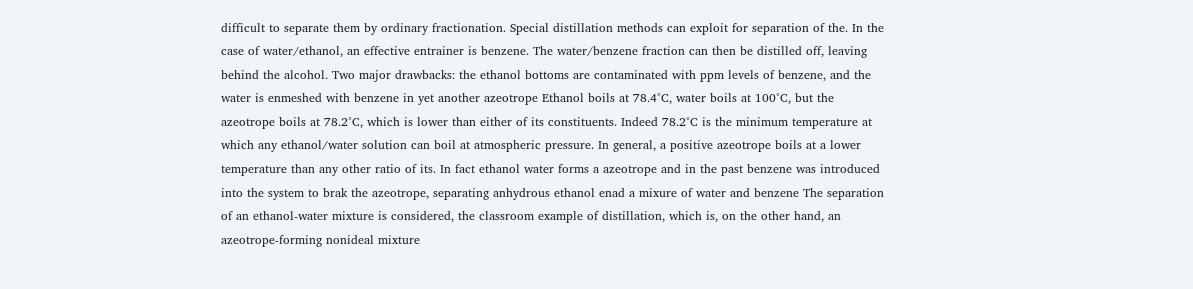difficult to separate them by ordinary fractionation. Special distillation methods can exploit for separation of the. In the case of water/ethanol, an effective entrainer is benzene. The water/benzene fraction can then be distilled off, leaving behind the alcohol. Two major drawbacks: the ethanol bottoms are contaminated with ppm levels of benzene, and the water is enmeshed with benzene in yet another azeotrope Ethanol boils at 78.4°C, water boils at 100°C, but the azeotrope boils at 78.2°C, which is lower than either of its constituents. Indeed 78.2°C is the minimum temperature at which any ethanol/water solution can boil at atmospheric pressure. In general, a positive azeotrope boils at a lower temperature than any other ratio of its. In fact ethanol water forms a azeotrope and in the past benzene was introduced into the system to brak the azeotrope, separating anhydrous ethanol enad a mixure of water and benzene The separation of an ethanol-water mixture is considered, the classroom example of distillation, which is, on the other hand, an azeotrope‐forming nonideal mixture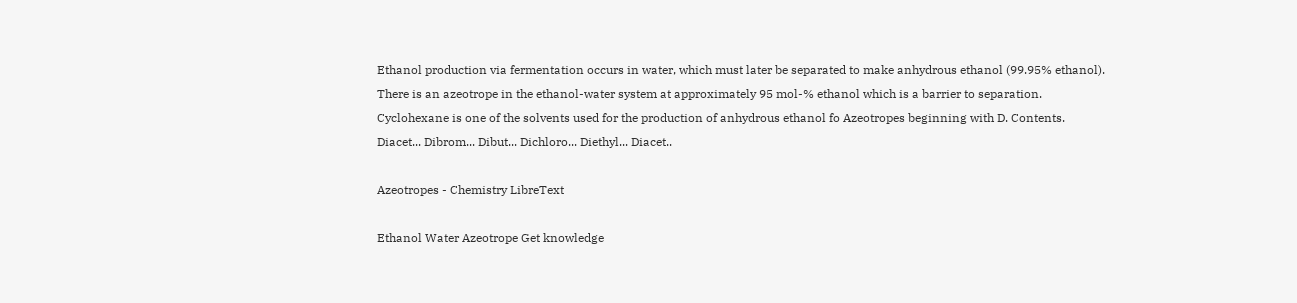Ethanol production via fermentation occurs in water, which must later be separated to make anhydrous ethanol (99.95% ethanol). There is an azeotrope in the ethanol-water system at approximately 95 mol-% ethanol which is a barrier to separation. Cyclohexane is one of the solvents used for the production of anhydrous ethanol fo Azeotropes beginning with D. Contents. Diacet... Dibrom... Dibut... Dichloro... Diethyl... Diacet..

Azeotropes - Chemistry LibreText

Ethanol Water Azeotrope Get knowledge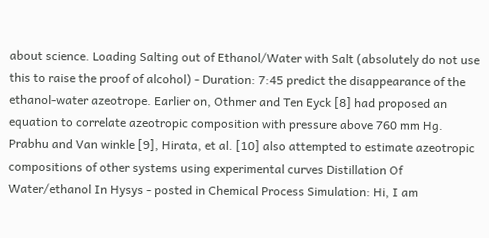about science. Loading Salting out of Ethanol/Water with Salt (absolutely do not use this to raise the proof of alcohol) - Duration: 7:45 predict the disappearance of the ethanol-water azeotrope. Earlier on, Othmer and Ten Eyck [8] had proposed an equation to correlate azeotropic composition with pressure above 760 mm Hg. Prabhu and Van winkle [9], Hirata, et al. [10] also attempted to estimate azeotropic compositions of other systems using experimental curves Distillation Of Water/ethanol In Hysys - posted in Chemical Process Simulation: Hi, I am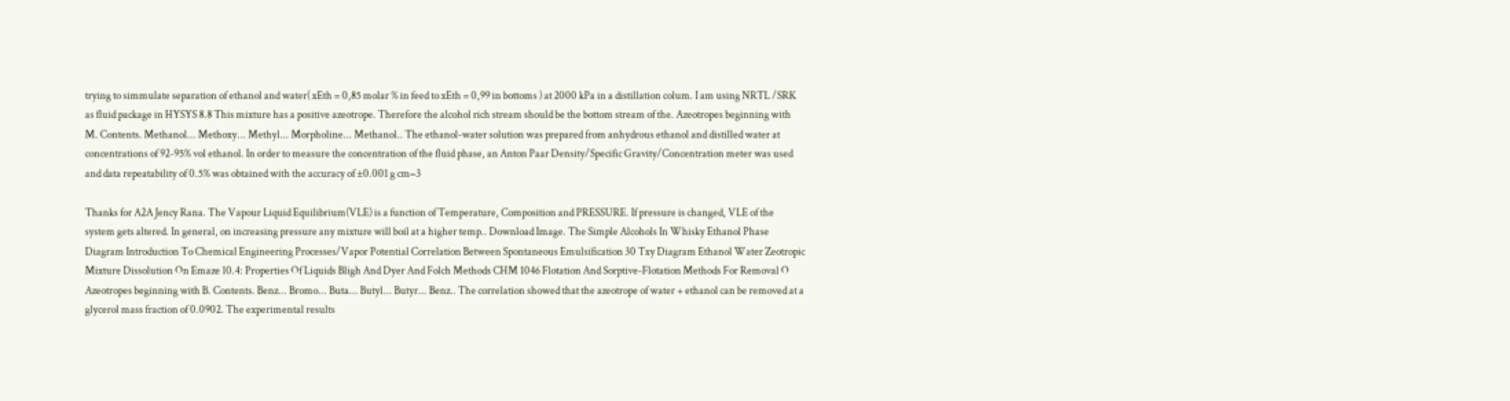trying to simmulate separation of ethanol and water( xEth = 0,85 molar % in feed to xEth = 0,99 in bottoms ) at 2000 kPa in a distillation colum. I am using NRTL /SRK as fluid package in HYSYS 8.8 This mixture has a positive azeotrope. Therefore the alcohol rich stream should be the bottom stream of the. Azeotropes beginning with M. Contents. Methanol... Methoxy... Methyl... Morpholine... Methanol.. The ethanol-water solution was prepared from anhydrous ethanol and distilled water at concentrations of 92-95% vol ethanol. In order to measure the concentration of the fluid phase, an Anton Paar Density/Specific Gravity/Concentration meter was used and data repeatability of 0.5% was obtained with the accuracy of ±0.001 g cm−3

Thanks for A2A Jency Rana. The Vapour Liquid Equilibrium(VLE) is a function of Temperature, Composition and PRESSURE. If pressure is changed, VLE of the system gets altered. In general, on increasing pressure any mixture will boil at a higher temp.. Download Image. The Simple Alcohols In Whisky Ethanol Phase Diagram Introduction To Chemical Engineering Processes/Vapor Potential Correlation Between Spontaneous Emulsification 30 Txy Diagram Ethanol Water Zeotropic Mixture Dissolution On Emaze 10.4: Properties Of Liquids Bligh And Dyer And Folch Methods CHM 1046 Flotation And Sorptive-Flotation Methods For Removal O Azeotropes beginning with B. Contents. Benz... Bromo... Buta... Butyl... Butyr... Benz.. The correlation showed that the azeotrope of water + ethanol can be removed at a glycerol mass fraction of 0.0902. The experimental results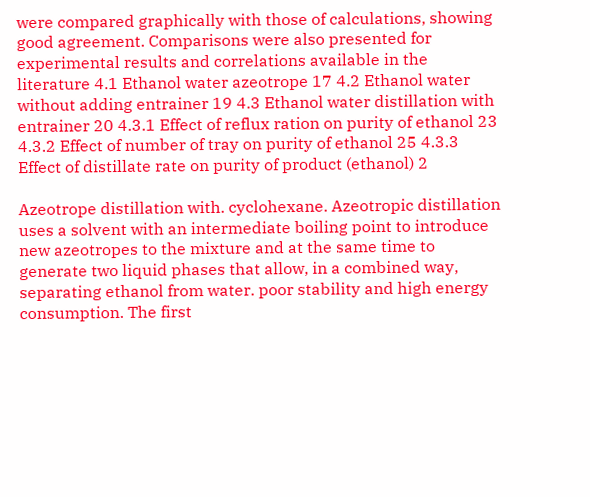were compared graphically with those of calculations, showing good agreement. Comparisons were also presented for experimental results and correlations available in the literature 4.1 Ethanol water azeotrope 17 4.2 Ethanol water without adding entrainer 19 4.3 Ethanol water distillation with entrainer 20 4.3.1 Effect of reflux ration on purity of ethanol 23 4.3.2 Effect of number of tray on purity of ethanol 25 4.3.3 Effect of distillate rate on purity of product (ethanol) 2

Azeotrope distillation with. cyclohexane. Azeotropic distillation uses a solvent with an intermediate boiling point to introduce new azeotropes to the mixture and at the same time to generate two liquid phases that allow, in a combined way, separating ethanol from water. poor stability and high energy consumption. The first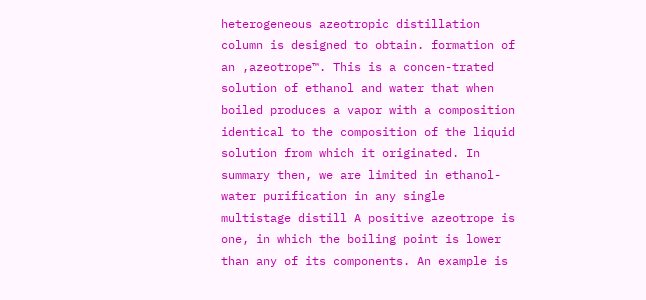heterogeneous azeotropic distillation column is designed to obtain. formation of an ‚azeotrope™. This is a concen-trated solution of ethanol and water that when boiled produces a vapor with a composition identical to the composition of the liquid solution from which it originated. In summary then, we are limited in ethanol-water purification in any single multistage distill A positive azeotrope is one, in which the boiling point is lower than any of its components. An example is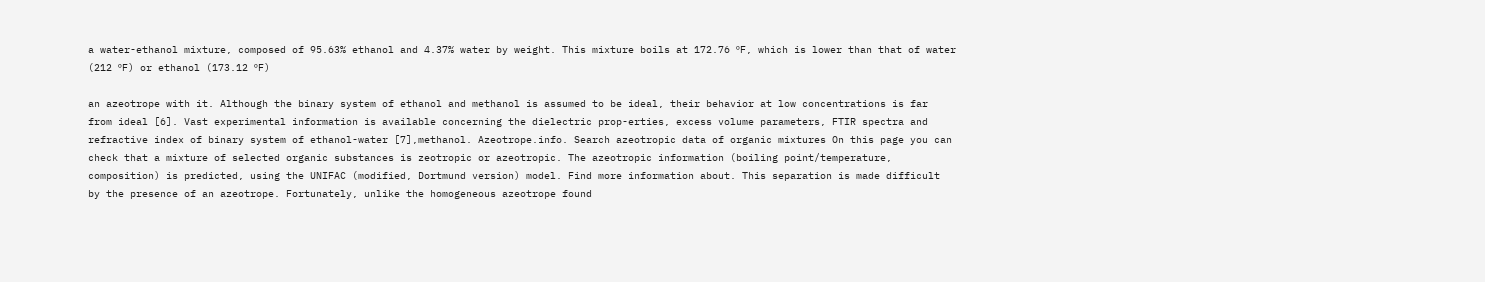a water-ethanol mixture, composed of 95.63% ethanol and 4.37% water by weight. This mixture boils at 172.76 ºF, which is lower than that of water (212 ºF) or ethanol (173.12 ºF)

an azeotrope with it. Although the binary system of ethanol and methanol is assumed to be ideal, their behavior at low concentrations is far from ideal [6]. Vast experimental information is available concerning the dielectric prop-erties, excess volume parameters, FTIR spectra and refractive index of binary system of ethanol-water [7],methanol. Azeotrope.info. Search azeotropic data of organic mixtures On this page you can check that a mixture of selected organic substances is zeotropic or azeotropic. The azeotropic information (boiling point/temperature, composition) is predicted, using the UNIFAC (modified, Dortmund version) model. Find more information about. This separation is made difficult by the presence of an azeotrope. Fortunately, unlike the homogeneous azeotrope found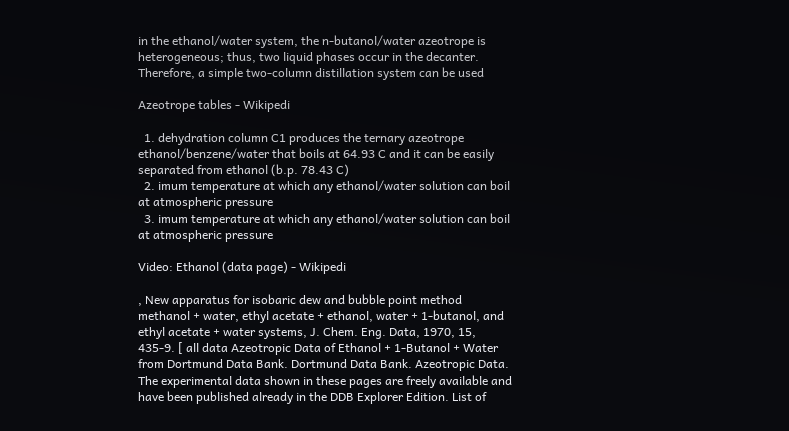in the ethanol/water system, the n-butanol/water azeotrope is heterogeneous; thus, two liquid phases occur in the decanter. Therefore, a simple two-column distillation system can be used

Azeotrope tables - Wikipedi

  1. dehydration column C1 produces the ternary azeotrope ethanol/benzene/water that boils at 64.93 C and it can be easily separated from ethanol (b.p. 78.43 C)
  2. imum temperature at which any ethanol/water solution can boil at atmospheric pressure
  3. imum temperature at which any ethanol/water solution can boil at atmospheric pressure

Video: Ethanol (data page) - Wikipedi

, New apparatus for isobaric dew and bubble point method methanol + water, ethyl acetate + ethanol, water + 1-butanol, and ethyl acetate + water systems, J. Chem. Eng. Data, 1970, 15, 435-9. [ all data Azeotropic Data of Ethanol + 1-Butanol + Water from Dortmund Data Bank. Dortmund Data Bank. Azeotropic Data. The experimental data shown in these pages are freely available and have been published already in the DDB Explorer Edition. List of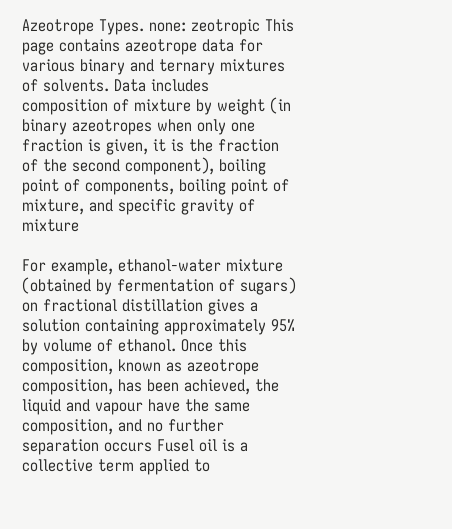Azeotrope Types. none: zeotropic This page contains azeotrope data for various binary and ternary mixtures of solvents. Data includes composition of mixture by weight (in binary azeotropes when only one fraction is given, it is the fraction of the second component), boiling point of components, boiling point of mixture, and specific gravity of mixture

For example, ethanol-water mixture (obtained by fermentation of sugars) on fractional distillation gives a solution containing approximately 95% by volume of ethanol. Once this composition, known as azeotrope composition, has been achieved, the liquid and vapour have the same composition, and no further separation occurs Fusel oil is a collective term applied to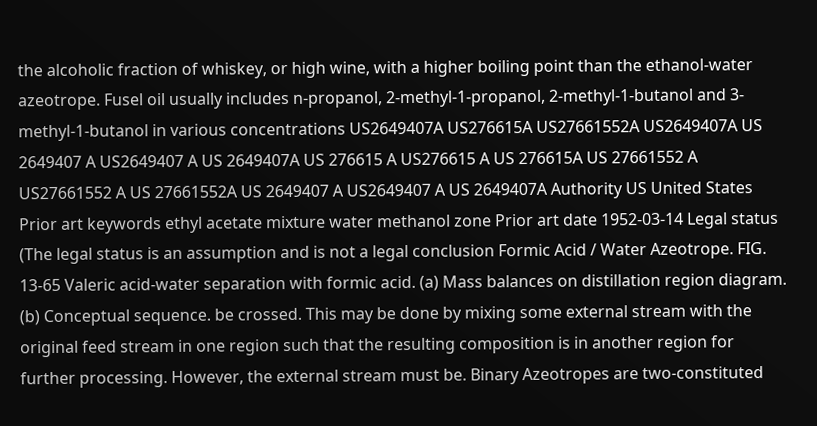the alcoholic fraction of whiskey, or high wine, with a higher boiling point than the ethanol-water azeotrope. Fusel oil usually includes n-propanol, 2-methyl-1-propanol, 2-methyl-1-butanol and 3-methyl-1-butanol in various concentrations US2649407A US276615A US27661552A US2649407A US 2649407 A US2649407 A US 2649407A US 276615 A US276615 A US 276615A US 27661552 A US27661552 A US 27661552A US 2649407 A US2649407 A US 2649407A Authority US United States Prior art keywords ethyl acetate mixture water methanol zone Prior art date 1952-03-14 Legal status (The legal status is an assumption and is not a legal conclusion Formic Acid / Water Azeotrope. FIG. 13-65 Valeric acid-water separation with formic acid. (a) Mass balances on distillation region diagram. (b) Conceptual sequence. be crossed. This may be done by mixing some external stream with the original feed stream in one region such that the resulting composition is in another region for further processing. However, the external stream must be. Binary Azeotropes are two-constituted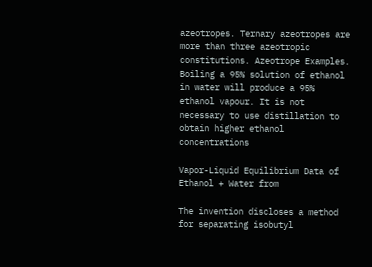azeotropes. Ternary azeotropes are more than three azeotropic constitutions. Azeotrope Examples. Boiling a 95% solution of ethanol in water will produce a 95% ethanol vapour. It is not necessary to use distillation to obtain higher ethanol concentrations

Vapor-Liquid Equilibrium Data of Ethanol + Water from

The invention discloses a method for separating isobutyl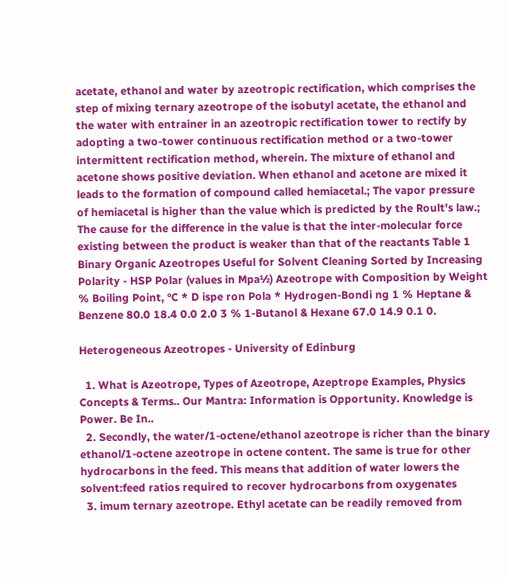acetate, ethanol and water by azeotropic rectification, which comprises the step of mixing ternary azeotrope of the isobutyl acetate, the ethanol and the water with entrainer in an azeotropic rectification tower to rectify by adopting a two-tower continuous rectification method or a two-tower intermittent rectification method, wherein. The mixture of ethanol and acetone shows positive deviation. When ethanol and acetone are mixed it leads to the formation of compound called hemiacetal.; The vapor pressure of hemiacetal is higher than the value which is predicted by the Roult's law.; The cause for the difference in the value is that the inter-molecular force existing between the product is weaker than that of the reactants Table 1 Binary Organic Azeotropes Useful for Solvent Cleaning Sorted by Increasing Polarity - HSP Polar (values in Mpa½) Azeotrope with Composition by Weight % Boiling Point, °C * D ispe ron Pola * Hydrogen-Bondi ng 1 % Heptane & Benzene 80.0 18.4 0.0 2.0 3 % 1-Butanol & Hexane 67.0 14.9 0.1 0.

Heterogeneous Azeotropes - University of Edinburg

  1. What is Azeotrope, Types of Azeotrope, Azeptrope Examples, Physics Concepts & Terms.. Our Mantra: Information is Opportunity. Knowledge is Power. Be In..
  2. Secondly, the water/1-octene/ethanol azeotrope is richer than the binary ethanol/1-octene azeotrope in octene content. The same is true for other hydrocarbons in the feed. This means that addition of water lowers the solvent:feed ratios required to recover hydrocarbons from oxygenates
  3. imum ternary azeotrope. Ethyl acetate can be readily removed from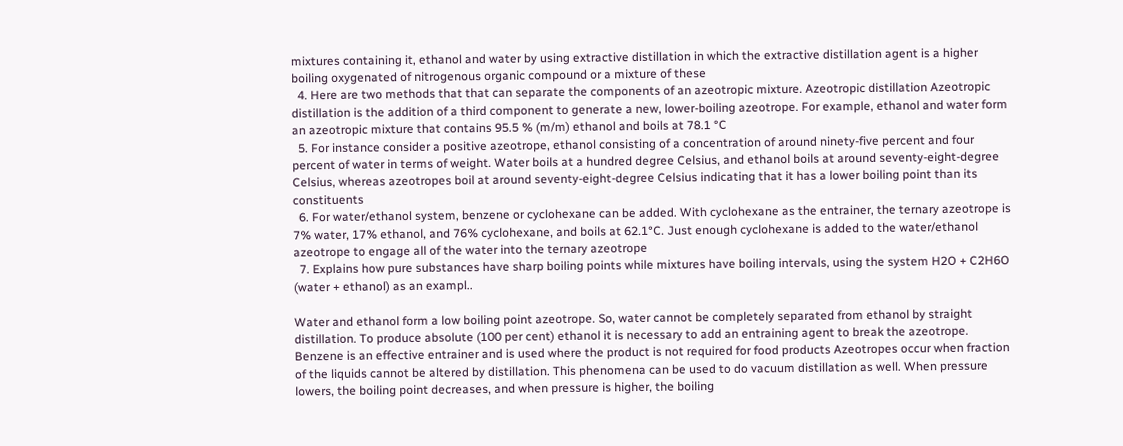mixtures containing it, ethanol and water by using extractive distillation in which the extractive distillation agent is a higher boiling oxygenated of nitrogenous organic compound or a mixture of these
  4. Here are two methods that that can separate the components of an azeotropic mixture. Azeotropic distillation Azeotropic distillation is the addition of a third component to generate a new, lower-boiling azeotrope. For example, ethanol and water form an azeotropic mixture that contains 95.5 % (m/m) ethanol and boils at 78.1 °C
  5. For instance consider a positive azeotrope, ethanol consisting of a concentration of around ninety-five percent and four percent of water in terms of weight. Water boils at a hundred degree Celsius, and ethanol boils at around seventy-eight-degree Celsius, whereas azeotropes boil at around seventy-eight-degree Celsius indicating that it has a lower boiling point than its constituents
  6. For water/ethanol system, benzene or cyclohexane can be added. With cyclohexane as the entrainer, the ternary azeotrope is 7% water, 17% ethanol, and 76% cyclohexane, and boils at 62.1°C. Just enough cyclohexane is added to the water/ethanol azeotrope to engage all of the water into the ternary azeotrope
  7. Explains how pure substances have sharp boiling points while mixtures have boiling intervals, using the system H2O + C2H6O (water + ethanol) as an exampl..

Water and ethanol form a low boiling point azeotrope. So, water cannot be completely separated from ethanol by straight distillation. To produce absolute (100 per cent) ethanol it is necessary to add an entraining agent to break the azeotrope. Benzene is an effective entrainer and is used where the product is not required for food products Azeotropes occur when fraction of the liquids cannot be altered by distillation. This phenomena can be used to do vacuum distillation as well. When pressure lowers, the boiling point decreases, and when pressure is higher, the boiling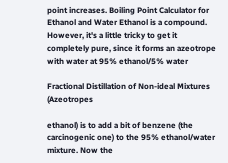point increases. Boiling Point Calculator for Ethanol and Water Ethanol is a compound. However, it's a little tricky to get it completely pure, since it forms an azeotrope with water at 95% ethanol/5% water

Fractional Distillation of Non-ideal Mixtures (Azeotropes

ethanol) is to add a bit of benzene (the carcinogenic one) to the 95% ethanol/water mixture. Now the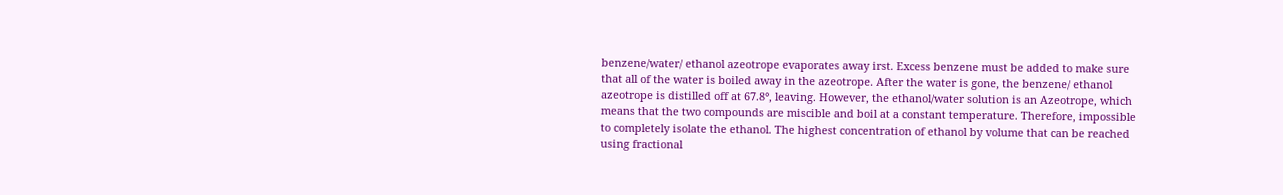benzene/water/ ethanol azeotrope evaporates away irst. Excess benzene must be added to make sure that all of the water is boiled away in the azeotrope. After the water is gone, the benzene/ ethanol azeotrope is distilled off at 67.8°, leaving. However, the ethanol/water solution is an Azeotrope, which means that the two compounds are miscible and boil at a constant temperature. Therefore, impossible to completely isolate the ethanol. The highest concentration of ethanol by volume that can be reached using fractional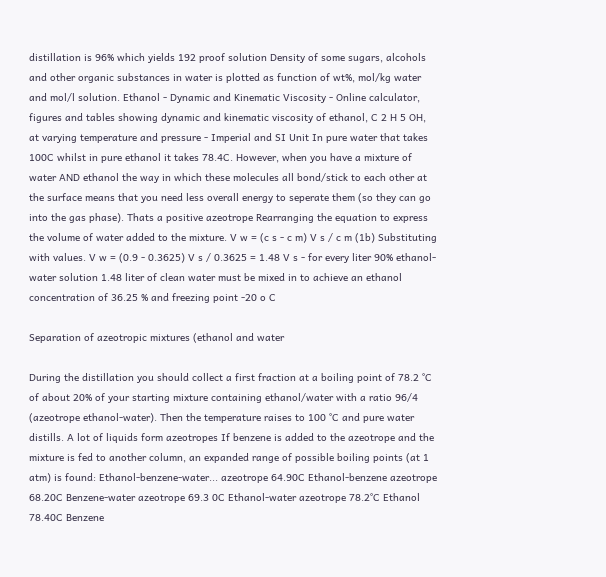distillation is 96% which yields 192 proof solution Density of some sugars, alcohols and other organic substances in water is plotted as function of wt%, mol/kg water and mol/l solution. Ethanol - Dynamic and Kinematic Viscosity - Online calculator, figures and tables showing dynamic and kinematic viscosity of ethanol, C 2 H 5 OH, at varying temperature and pressure - Imperial and SI Unit In pure water that takes 100C whilst in pure ethanol it takes 78.4C. However, when you have a mixture of water AND ethanol the way in which these molecules all bond/stick to each other at the surface means that you need less overall energy to seperate them (so they can go into the gas phase). Thats a positive azeotrope Rearranging the equation to express the volume of water added to the mixture. V w = (c s - c m) V s / c m (1b) Substituting with values. V w = (0.9 - 0.3625) V s / 0.3625 = 1.48 V s - for every liter 90% ethanol-water solution 1.48 liter of clean water must be mixed in to achieve an ethanol concentration of 36.25 % and freezing point -20 o C

Separation of azeotropic mixtures (ethanol and water

During the distillation you should collect a first fraction at a boiling point of 78.2 °C of about 20% of your starting mixture containing ethanol/water with a ratio 96/4 (azeotrope ethanol-water). Then the temperature raises to 100 °C and pure water distills. A lot of liquids form azeotropes If benzene is added to the azeotrope and the mixture is fed to another column, an expanded range of possible boiling points (at 1 atm) is found: Ethanol-benzene-water... azeotrope 64.90C Ethanol-benzene azeotrope 68.20C Benzene-water azeotrope 69.3 0C Ethanol-water azeotrope 78.2°C Ethanol 78.40C Benzene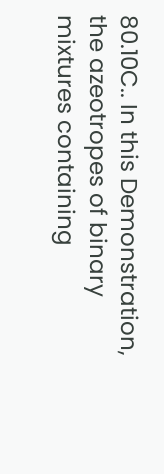80.10C.. In this Demonstration, the azeotropes of binary mixtures containing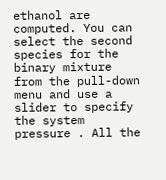ethanol are computed. You can select the second species for the binary mixture from the pull-down menu and use a slider to specify the system pressure . All the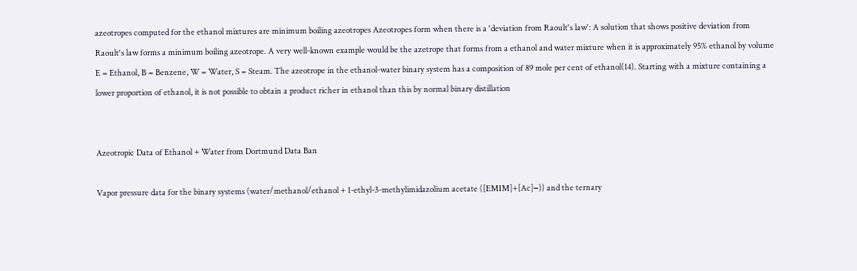azeotropes computed for the ethanol mixtures are minimum boiling azeotropes Azeotropes form when there is a 'deviation from Raoult's law': A solution that shows positive deviation from Raoult's law forms a minimum boiling azeotrope. A very well-known example would be the azetrope that forms from a ethanol and water mixture when it is approximately 95% ethanol by volume E = Ethanol, B = Benzene, W = Water, S = Steam. The azeotrope in the ethanol-water binary system has a composition of 89 mole per cent of ethanol(14). Starting with a mixture containing a lower proportion of ethanol, it is not possible to obtain a product richer in ethanol than this by normal binary distillation


Azeotropic Data of Ethanol + Water from Dortmund Data Ban

Vapor pressure data for the binary systems (water/methanol/ethanol + 1-ethyl-3-methylimidazolium acetate ([EMIM]+[Ac]−)) and the ternary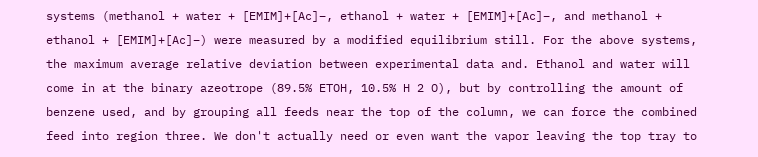systems (methanol + water + [EMIM]+[Ac]−, ethanol + water + [EMIM]+[Ac]−, and methanol + ethanol + [EMIM]+[Ac]−) were measured by a modified equilibrium still. For the above systems, the maximum average relative deviation between experimental data and. Ethanol and water will come in at the binary azeotrope (89.5% ETOH, 10.5% H 2 O), but by controlling the amount of benzene used, and by grouping all feeds near the top of the column, we can force the combined feed into region three. We don't actually need or even want the vapor leaving the top tray to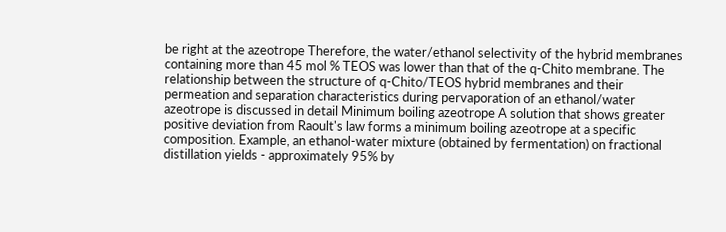be right at the azeotrope Therefore, the water/ethanol selectivity of the hybrid membranes containing more than 45 mol % TEOS was lower than that of the q-Chito membrane. The relationship between the structure of q-Chito/TEOS hybrid membranes and their permeation and separation characteristics during pervaporation of an ethanol/water azeotrope is discussed in detail Minimum boiling azeotrope A solution that shows greater positive deviation from Raoult's law forms a minimum boiling azeotrope at a specific composition. Example, an ethanol-water mixture (obtained by fermentation) on fractional distillation yields - approximately 95% by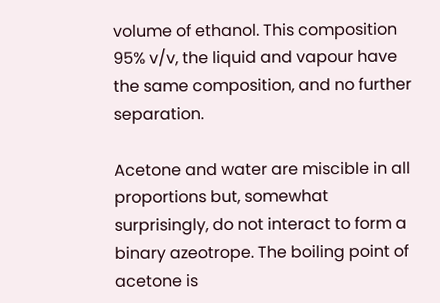volume of ethanol. This composition 95% v/v, the liquid and vapour have the same composition, and no further separation.

Acetone and water are miscible in all proportions but, somewhat surprisingly, do not interact to form a binary azeotrope. The boiling point of acetone is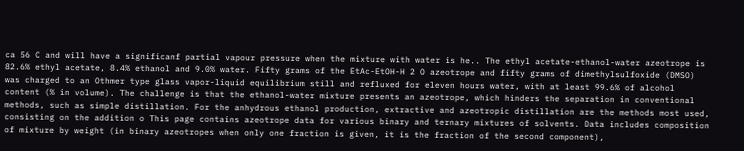ca 56 C and will have a significanf partial vapour pressure when the mixture with water is he.. The ethyl acetate-ethanol-water azeotrope is 82.6% ethyl acetate, 8.4% ethanol and 9.0% water. Fifty grams of the EtAc-EtOH-H 2 O azeotrope and fifty grams of dimethylsulfoxide (DMSO) was charged to an Othmer type glass vapor-liquid equilibrium still and refluxed for eleven hours water, with at least 99.6% of alcohol content (% in volume). The challenge is that the ethanol-water mixture presents an azeotrope, which hinders the separation in conventional methods, such as simple distillation. For the anhydrous ethanol production, extractive and azeotropic distillation are the methods most used, consisting on the addition o This page contains azeotrope data for various binary and ternary mixtures of solvents. Data includes composition of mixture by weight (in binary azeotropes when only one fraction is given, it is the fraction of the second component),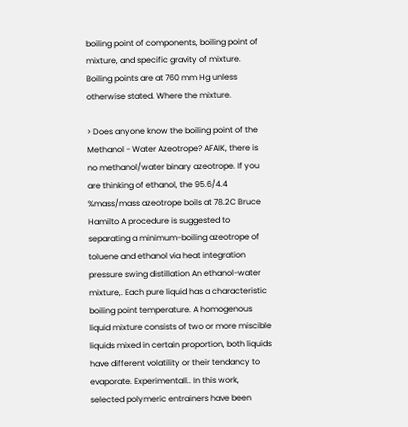boiling point of components, boiling point of mixture, and specific gravity of mixture. Boiling points are at 760 mm Hg unless otherwise stated. Where the mixture.

> Does anyone know the boiling point of the Methanol - Water Azeotrope? AFAIK, there is no methanol/water binary azeotrope. If you are thinking of ethanol, the 95.6/4.4 %mass/mass azeotrope boils at 78.2C Bruce Hamilto A procedure is suggested to separating a minimum-boiling azeotrope of toluene and ethanol via heat integration pressure swing distillation An ethanol-water mixture,. Each pure liquid has a characteristic boiling point temperature. A homogenous liquid mixture consists of two or more miscible liquids mixed in certain proportion, both liquids have different volatility or their tendancy to evaporate. Experimentall.. In this work, selected polymeric entrainers have been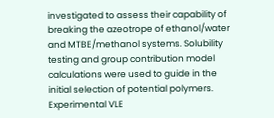investigated to assess their capability of breaking the azeotrope of ethanol/water and MTBE/methanol systems. Solubility testing and group contribution model calculations were used to guide in the initial selection of potential polymers. Experimental VLE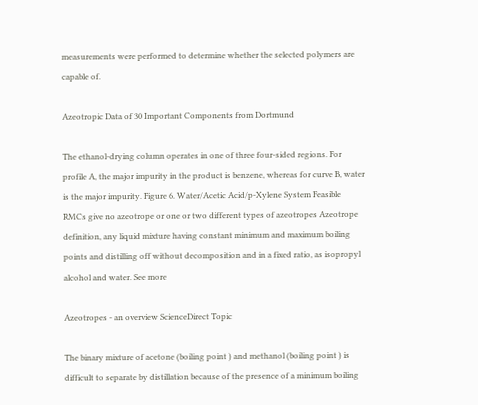measurements were performed to determine whether the selected polymers are capable of.

Azeotropic Data of 30 Important Components from Dortmund

The ethanol-drying column operates in one of three four-sided regions. For profile A, the major impurity in the product is benzene, whereas for curve B, water is the major impurity. Figure 6. Water/Acetic Acid/p-Xylene System Feasible RMCs give no azeotrope or one or two different types of azeotropes Azeotrope definition, any liquid mixture having constant minimum and maximum boiling points and distilling off without decomposition and in a fixed ratio, as isopropyl alcohol and water. See more

Azeotropes - an overview ScienceDirect Topic

The binary mixture of acetone (boiling point ) and methanol (boiling point ) is difficult to separate by distillation because of the presence of a minimum boiling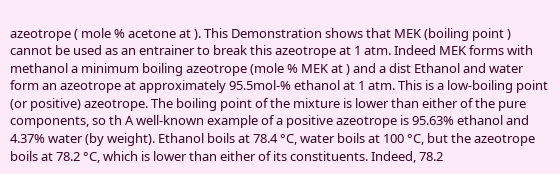azeotrope ( mole % acetone at ). This Demonstration shows that MEK (boiling point ) cannot be used as an entrainer to break this azeotrope at 1 atm. Indeed MEK forms with methanol a minimum boiling azeotrope (mole % MEK at ) and a dist Ethanol and water form an azeotrope at approximately 95.5mol-% ethanol at 1 atm. This is a low-boiling point (or positive) azeotrope. The boiling point of the mixture is lower than either of the pure components, so th A well-known example of a positive azeotrope is 95.63% ethanol and 4.37% water (by weight). Ethanol boils at 78.4 °C, water boils at 100 °C, but the azeotrope boils at 78.2 °C, which is lower than either of its constituents. Indeed, 78.2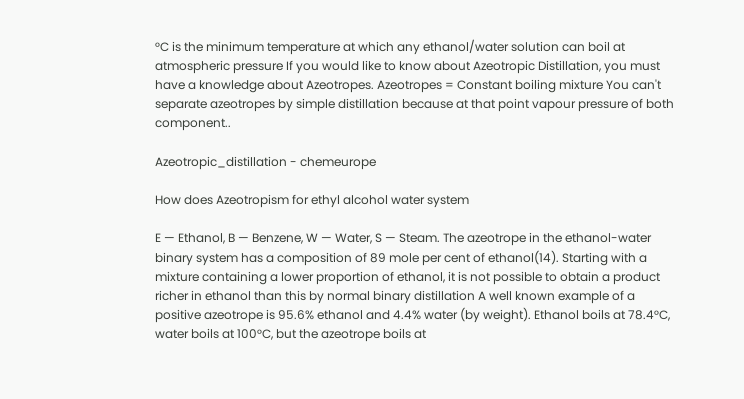°C is the minimum temperature at which any ethanol/water solution can boil at atmospheric pressure If you would like to know about Azeotropic Distillation, you must have a knowledge about Azeotropes. Azeotropes = Constant boiling mixture You can't separate azeotropes by simple distillation because at that point vapour pressure of both component..

Azeotropic_distillation - chemeurope

How does Azeotropism for ethyl alcohol water system

E — Ethanol, B — Benzene, W — Water, S — Steam. The azeotrope in the ethanol-water binary system has a composition of 89 mole per cent of ethanol(14). Starting with a mixture containing a lower proportion of ethanol, it is not possible to obtain a product richer in ethanol than this by normal binary distillation A well known example of a positive azeotrope is 95.6% ethanol and 4.4% water (by weight). Ethanol boils at 78.4°C, water boils at 100°C, but the azeotrope boils at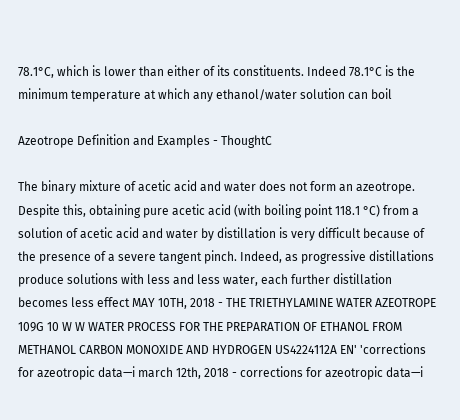78.1°C, which is lower than either of its constituents. Indeed 78.1°C is the minimum temperature at which any ethanol/water solution can boil

Azeotrope Definition and Examples - ThoughtC

The binary mixture of acetic acid and water does not form an azeotrope. Despite this, obtaining pure acetic acid (with boiling point 118.1 °C) from a solution of acetic acid and water by distillation is very difficult because of the presence of a severe tangent pinch. Indeed, as progressive distillations produce solutions with less and less water, each further distillation becomes less effect MAY 10TH, 2018 - THE TRIETHYLAMINE WATER AZEOTROPE 109G 10 W W WATER PROCESS FOR THE PREPARATION OF ETHANOL FROM METHANOL CARBON MONOXIDE AND HYDROGEN US4224112A EN' 'corrections for azeotropic data—i march 12th, 2018 - corrections for azeotropic data—i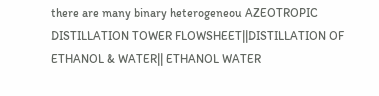there are many binary heterogeneou AZEOTROPIC DISTILLATION TOWER FLOWSHEET||DISTILLATION OF ETHANOL & WATER|| ETHANOL WATER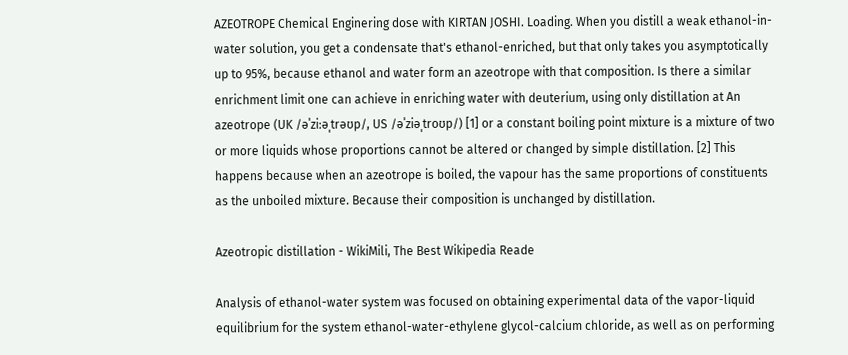AZEOTROPE Chemical Enginering dose with KIRTAN JOSHI. Loading. When you distill a weak ethanol-in-water solution, you get a condensate that's ethanol-enriched, but that only takes you asymptotically up to 95%, because ethanol and water form an azeotrope with that composition. Is there a similar enrichment limit one can achieve in enriching water with deuterium, using only distillation at An azeotrope (UK /əˈziːəˌtrəʊp/, US /əˈziəˌtroʊp/) [1] or a constant boiling point mixture is a mixture of two or more liquids whose proportions cannot be altered or changed by simple distillation. [2] This happens because when an azeotrope is boiled, the vapour has the same proportions of constituents as the unboiled mixture. Because their composition is unchanged by distillation.

Azeotropic distillation - WikiMili, The Best Wikipedia Reade

Analysis of ethanol-water system was focused on obtaining experimental data of the vapor-liquid equilibrium for the system ethanol-water-ethylene glycol-calcium chloride, as well as on performing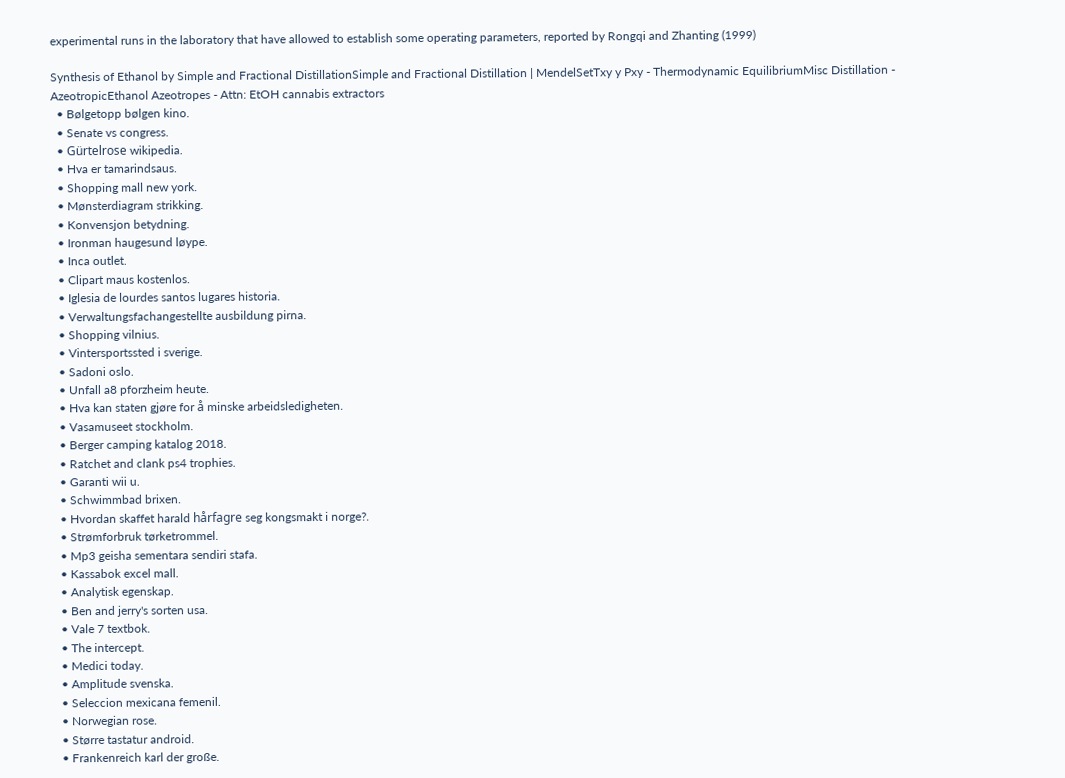experimental runs in the laboratory that have allowed to establish some operating parameters, reported by Rongqi and Zhanting (1999)

Synthesis of Ethanol by Simple and Fractional DistillationSimple and Fractional Distillation | MendelSetTxy y Pxy - Thermodynamic EquilibriumMisc Distillation - AzeotropicEthanol Azeotropes - Attn: EtOH cannabis extractors
  • Bølgetopp bølgen kino.
  • Senate vs congress.
  • Gürtelrose wikipedia.
  • Hva er tamarindsaus.
  • Shopping mall new york.
  • Mønsterdiagram strikking.
  • Konvensjon betydning.
  • Ironman haugesund løype.
  • Inca outlet.
  • Clipart maus kostenlos.
  • Iglesia de lourdes santos lugares historia.
  • Verwaltungsfachangestellte ausbildung pirna.
  • Shopping vilnius.
  • Vintersportssted i sverige.
  • Sadoni oslo.
  • Unfall a8 pforzheim heute.
  • Hva kan staten gjøre for å minske arbeidsledigheten.
  • Vasamuseet stockholm.
  • Berger camping katalog 2018.
  • Ratchet and clank ps4 trophies.
  • Garanti wii u.
  • Schwimmbad brixen.
  • Hvordan skaffet harald hårfagre seg kongsmakt i norge?.
  • Strømforbruk tørketrommel.
  • Mp3 geisha sementara sendiri stafa.
  • Kassabok excel mall.
  • Analytisk egenskap.
  • Ben and jerry's sorten usa.
  • Vale 7 textbok.
  • The intercept.
  • Medici today.
  • Amplitude svenska.
  • Seleccion mexicana femenil.
  • Norwegian rose.
  • Større tastatur android.
  • Frankenreich karl der große.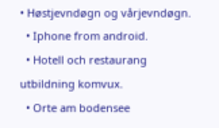• Høstjevndøgn og vårjevndøgn.
  • Iphone from android.
  • Hotell och restaurang utbildning komvux.
  • Orte am bodensee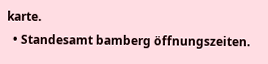karte.
  • Standesamt bamberg öffnungszeiten.